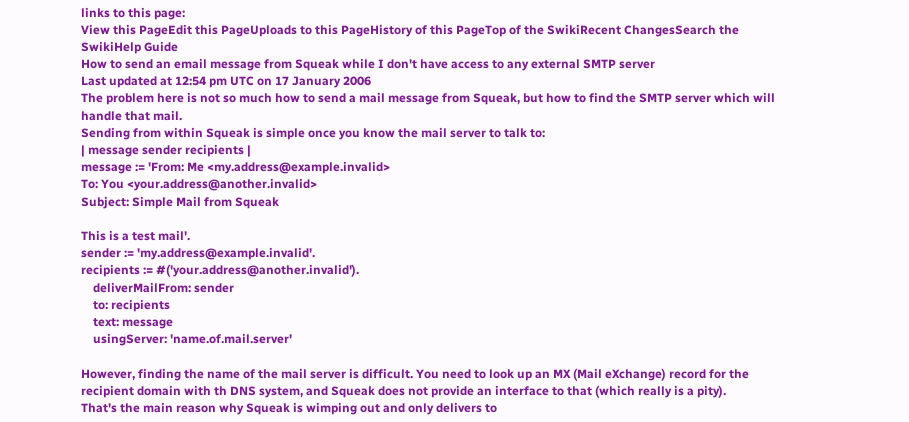links to this page:
View this PageEdit this PageUploads to this PageHistory of this PageTop of the SwikiRecent ChangesSearch the SwikiHelp Guide
How to send an email message from Squeak while I don't have access to any external SMTP server
Last updated at 12:54 pm UTC on 17 January 2006
The problem here is not so much how to send a mail message from Squeak, but how to find the SMTP server which will handle that mail.
Sending from within Squeak is simple once you know the mail server to talk to:
| message sender recipients |
message := 'From: Me <my.address@example.invalid>
To: You <your.address@another.invalid>
Subject: Simple Mail from Squeak

This is a test mail'.
sender := 'my.address@example.invalid'.
recipients := #('your.address@another.invalid').
    deliverMailFrom: sender
    to: recipients
    text: message
    usingServer: 'name.of.mail.server'

However, finding the name of the mail server is difficult. You need to look up an MX (Mail eXchange) record for the recipient domain with th DNS system, and Squeak does not provide an interface to that (which really is a pity).
That's the main reason why Squeak is wimping out and only delivers to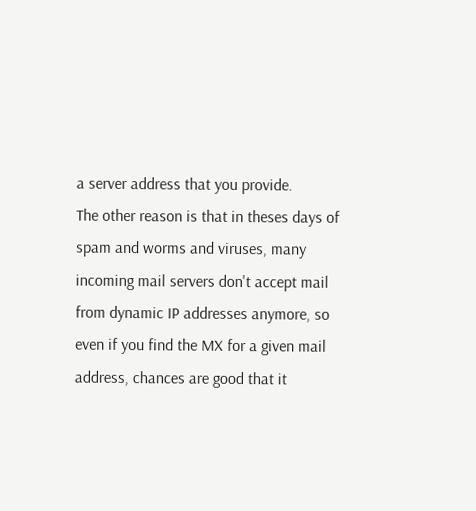a server address that you provide.
The other reason is that in theses days of spam and worms and viruses, many incoming mail servers don't accept mail from dynamic IP addresses anymore, so even if you find the MX for a given mail address, chances are good that it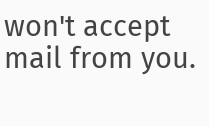won't accept mail from you.